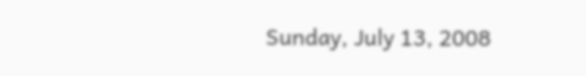Sunday, July 13, 2008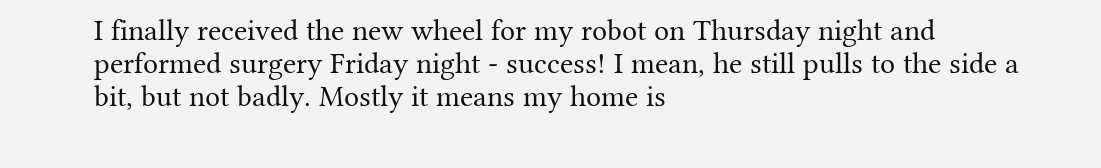I finally received the new wheel for my robot on Thursday night and performed surgery Friday night - success! I mean, he still pulls to the side a bit, but not badly. Mostly it means my home is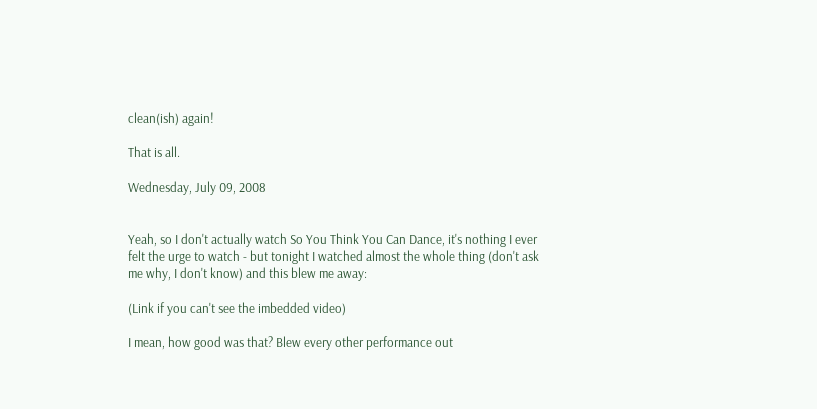clean(ish) again!

That is all.

Wednesday, July 09, 2008


Yeah, so I don't actually watch So You Think You Can Dance, it's nothing I ever felt the urge to watch - but tonight I watched almost the whole thing (don't ask me why, I don't know) and this blew me away:

(Link if you can't see the imbedded video)

I mean, how good was that? Blew every other performance out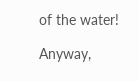of the water!

Anyway,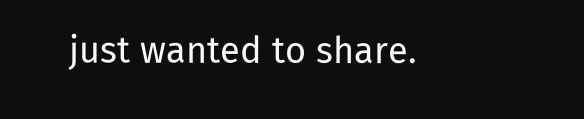just wanted to share.